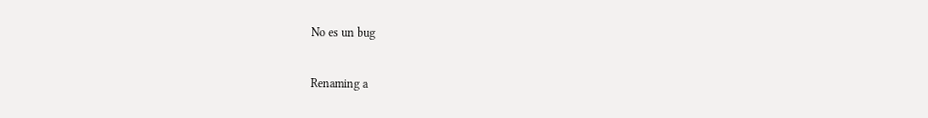No es un bug

Renaming a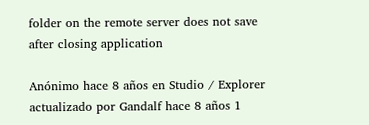folder on the remote server does not save after closing application

Anónimo hace 8 años en Studio / Explorer actualizado por Gandalf hace 8 años 1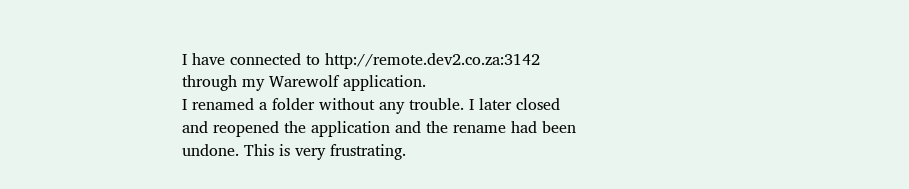I have connected to http://remote.dev2.co.za:3142 through my Warewolf application.
I renamed a folder without any trouble. I later closed and reopened the application and the rename had been undone. This is very frustrating.